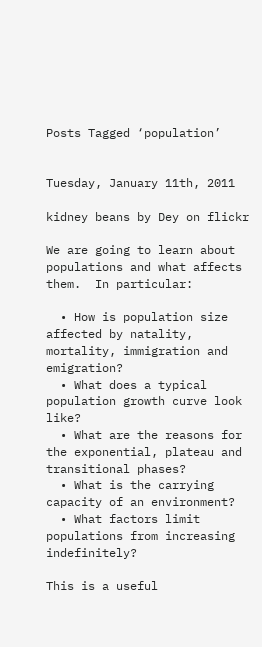Posts Tagged ‘population’


Tuesday, January 11th, 2011

kidney beans by Dey on flickr

We are going to learn about populations and what affects them.  In particular:

  • How is population size affected by natality, mortality, immigration and emigration?
  • What does a typical population growth curve look like?
  • What are the reasons for the exponential, plateau and transitional phases?
  • What is the carrying capacity of an environment?
  • What factors limit populations from increasing indefinitely?

This is a useful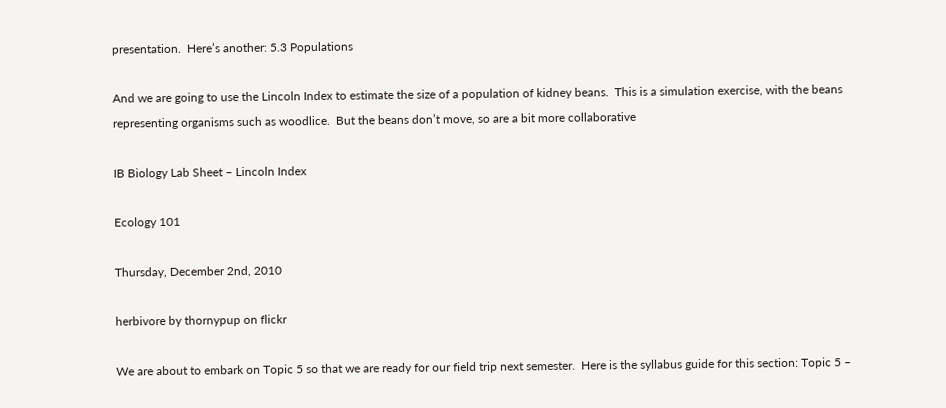presentation.  Here’s another: 5.3 Populations

And we are going to use the Lincoln Index to estimate the size of a population of kidney beans.  This is a simulation exercise, with the beans representing organisms such as woodlice.  But the beans don’t move, so are a bit more collaborative

IB Biology Lab Sheet – Lincoln Index

Ecology 101

Thursday, December 2nd, 2010

herbivore by thornypup on flickr

We are about to embark on Topic 5 so that we are ready for our field trip next semester.  Here is the syllabus guide for this section: Topic 5 –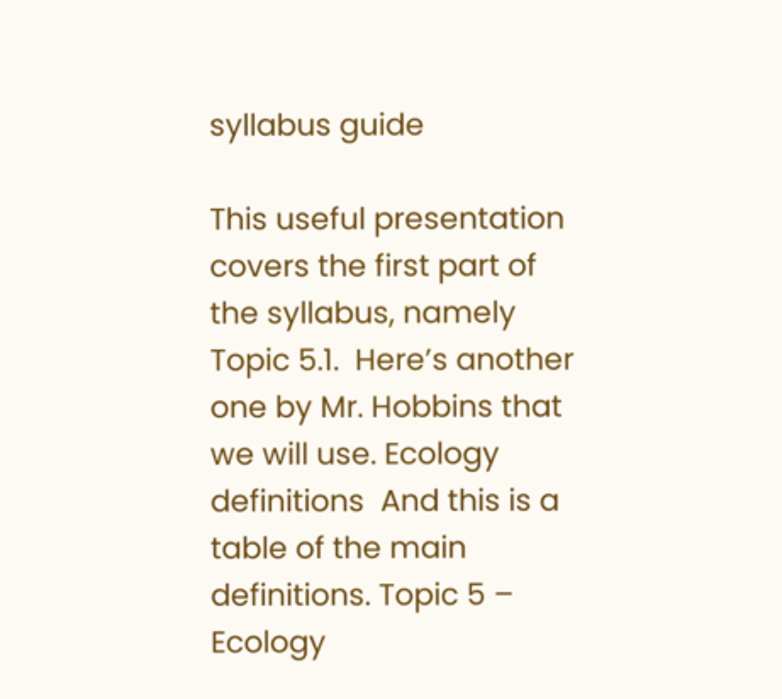syllabus guide

This useful presentation covers the first part of the syllabus, namely Topic 5.1.  Here’s another one by Mr. Hobbins that we will use. Ecology definitions  And this is a table of the main definitions. Topic 5 – Ecology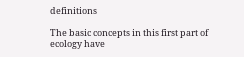definitions

The basic concepts in this first part of ecology have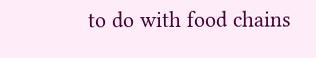to do with food chains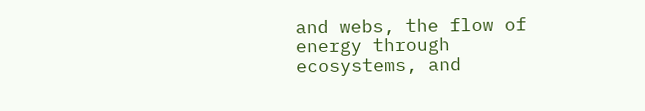and webs, the flow of energy through ecosystems, and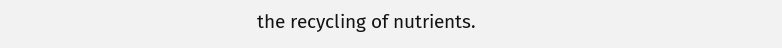the recycling of nutrients.